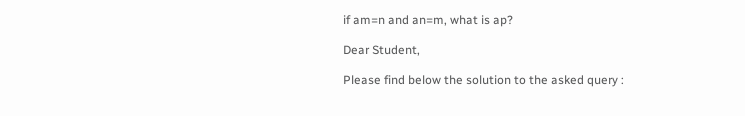if am=n and an=m, what is ap?

Dear Student,

Please find below the solution to the asked query :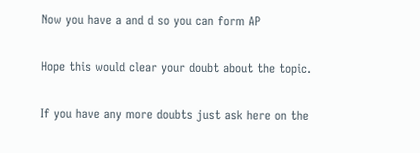Now you have a and d so you can form AP

Hope this would clear your doubt about the topic.

If you have any more doubts just ask here on the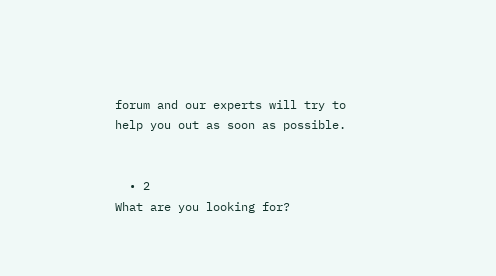forum and our experts will try to help you out as soon as possible.


  • 2
What are you looking for?